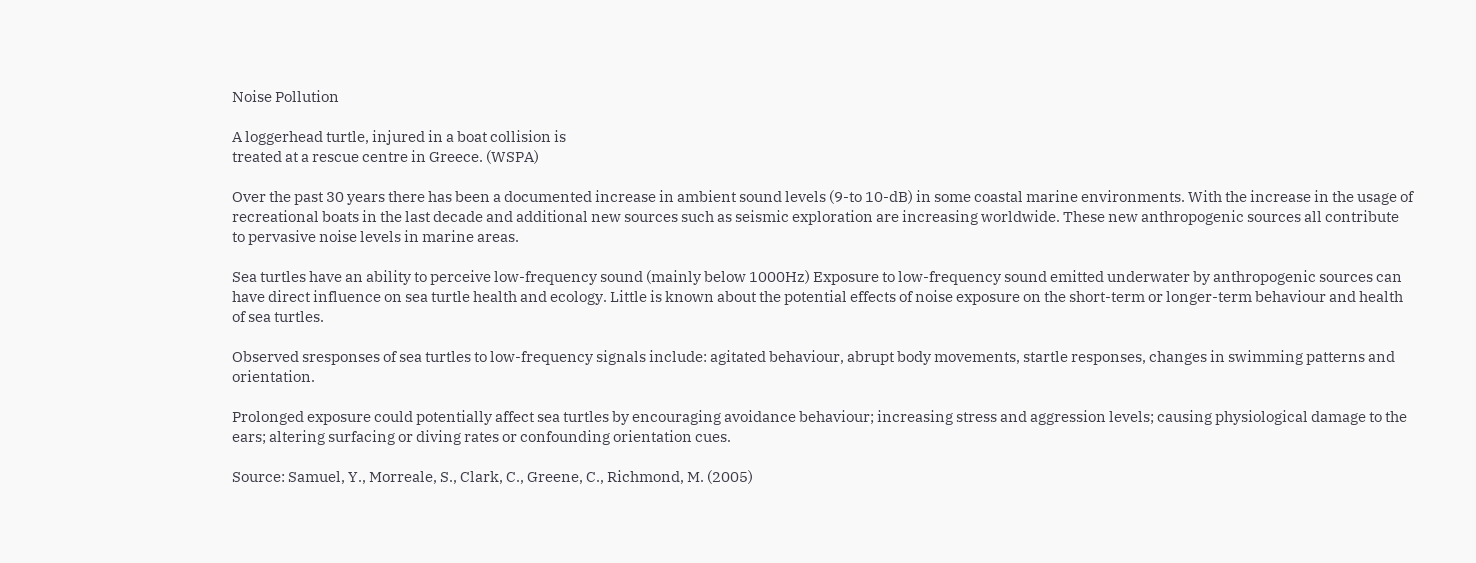Noise Pollution

A loggerhead turtle, injured in a boat collision is
treated at a rescue centre in Greece. (WSPA)

Over the past 30 years there has been a documented increase in ambient sound levels (9-to 10-dB) in some coastal marine environments. With the increase in the usage of recreational boats in the last decade and additional new sources such as seismic exploration are increasing worldwide. These new anthropogenic sources all contribute to pervasive noise levels in marine areas.

Sea turtles have an ability to perceive low-frequency sound (mainly below 1000Hz) Exposure to low-frequency sound emitted underwater by anthropogenic sources can have direct influence on sea turtle health and ecology. Little is known about the potential effects of noise exposure on the short-term or longer-term behaviour and health of sea turtles.

Observed sresponses of sea turtles to low-frequency signals include: agitated behaviour, abrupt body movements, startle responses, changes in swimming patterns and orientation.

Prolonged exposure could potentially affect sea turtles by encouraging avoidance behaviour; increasing stress and aggression levels; causing physiological damage to the ears; altering surfacing or diving rates or confounding orientation cues.

Source: Samuel, Y., Morreale, S., Clark, C., Greene, C., Richmond, M. (2005)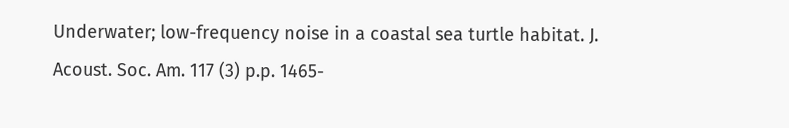Underwater; low-frequency noise in a coastal sea turtle habitat. J. Acoust. Soc. Am. 117 (3) p.p. 1465-